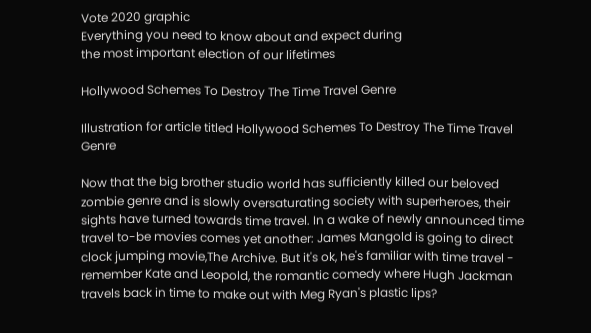Vote 2020 graphic
Everything you need to know about and expect during
the most important election of our lifetimes

Hollywood Schemes To Destroy The Time Travel Genre

Illustration for article titled Hollywood Schemes To Destroy The Time Travel Genre

Now that the big brother studio world has sufficiently killed our beloved zombie genre and is slowly oversaturating society with superheroes, their sights have turned towards time travel. In a wake of newly announced time travel to-be movies comes yet another: James Mangold is going to direct clock jumping movie,The Archive. But it's ok, he's familiar with time travel - remember Kate and Leopold, the romantic comedy where Hugh Jackman travels back in time to make out with Meg Ryan's plastic lips?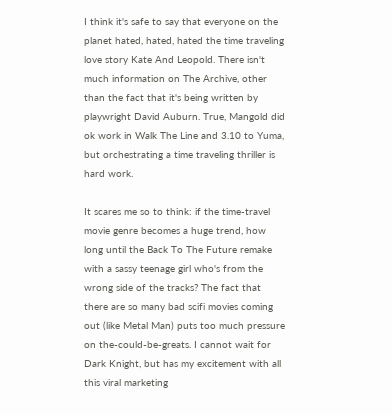I think it's safe to say that everyone on the planet hated, hated, hated the time traveling love story Kate And Leopold. There isn't much information on The Archive, other than the fact that it's being written by playwright David Auburn. True, Mangold did ok work in Walk The Line and 3.10 to Yuma, but orchestrating a time traveling thriller is hard work.

It scares me so to think: if the time-travel movie genre becomes a huge trend, how long until the Back To The Future remake with a sassy teenage girl who's from the wrong side of the tracks? The fact that there are so many bad scifi movies coming out (like Metal Man) puts too much pressure on the-could-be-greats. I cannot wait for Dark Knight, but has my excitement with all this viral marketing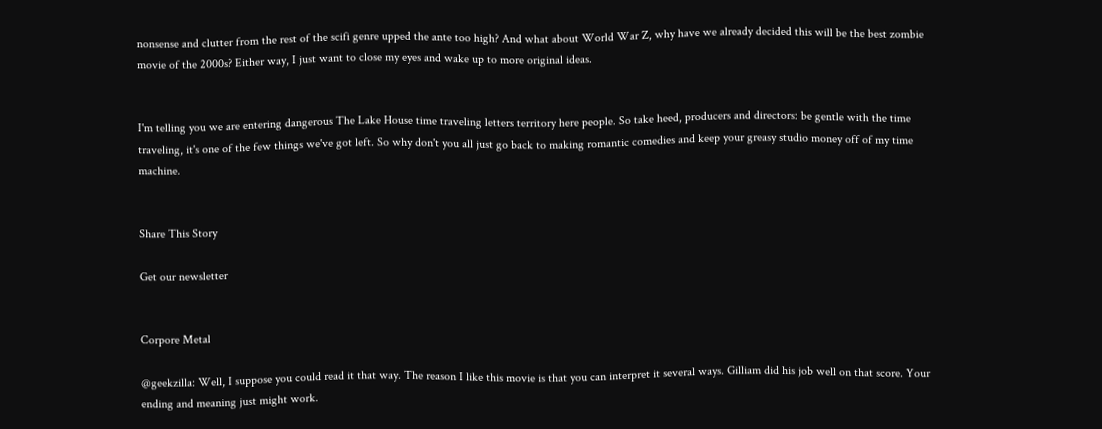nonsense and clutter from the rest of the scifi genre upped the ante too high? And what about World War Z, why have we already decided this will be the best zombie movie of the 2000s? Either way, I just want to close my eyes and wake up to more original ideas.


I'm telling you we are entering dangerous The Lake House time traveling letters territory here people. So take heed, producers and directors: be gentle with the time traveling, it's one of the few things we've got left. So why don't you all just go back to making romantic comedies and keep your greasy studio money off of my time machine.


Share This Story

Get our newsletter


Corpore Metal

@geekzilla: Well, I suppose you could read it that way. The reason I like this movie is that you can interpret it several ways. Gilliam did his job well on that score. Your ending and meaning just might work.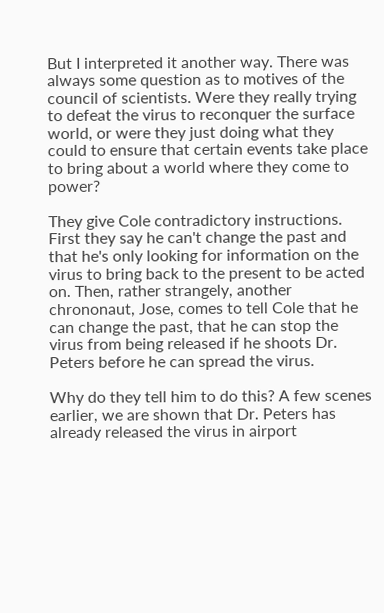But I interpreted it another way. There was always some question as to motives of the council of scientists. Were they really trying to defeat the virus to reconquer the surface world, or were they just doing what they could to ensure that certain events take place to bring about a world where they come to power?

They give Cole contradictory instructions. First they say he can't change the past and that he's only looking for information on the virus to bring back to the present to be acted on. Then, rather strangely, another chrononaut, Jose, comes to tell Cole that he can change the past, that he can stop the virus from being released if he shoots Dr. Peters before he can spread the virus.

Why do they tell him to do this? A few scenes earlier, we are shown that Dr. Peters has already released the virus in airport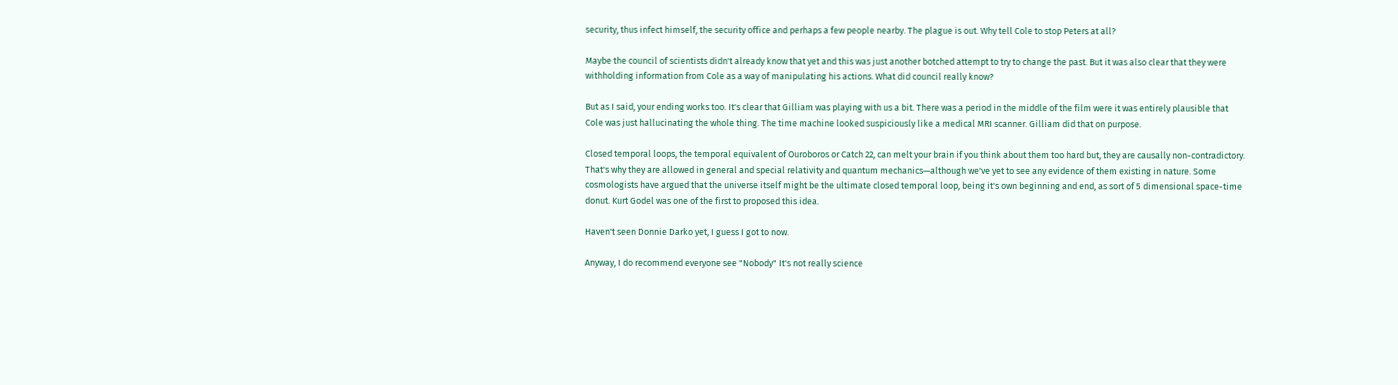security, thus infect himself, the security office and perhaps a few people nearby. The plague is out. Why tell Cole to stop Peters at all?

Maybe the council of scientists didn't already know that yet and this was just another botched attempt to try to change the past. But it was also clear that they were withholding information from Cole as a way of manipulating his actions. What did council really know?

But as I said, your ending works too. It's clear that Gilliam was playing with us a bit. There was a period in the middle of the film were it was entirely plausible that Cole was just hallucinating the whole thing. The time machine looked suspiciously like a medical MRI scanner. Gilliam did that on purpose.

Closed temporal loops, the temporal equivalent of Ouroboros or Catch 22, can melt your brain if you think about them too hard but, they are causally non-contradictory. That's why they are allowed in general and special relativity and quantum mechanics—although we've yet to see any evidence of them existing in nature. Some cosmologists have argued that the universe itself might be the ultimate closed temporal loop, being it's own beginning and end, as sort of 5 dimensional space-time donut. Kurt Godel was one of the first to proposed this idea.

Haven't seen Donnie Darko yet, I guess I got to now.

Anyway, I do recommend everyone see "Nobody" It's not really science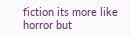fiction its more like horror but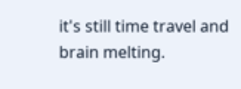it's still time travel and brain melting.